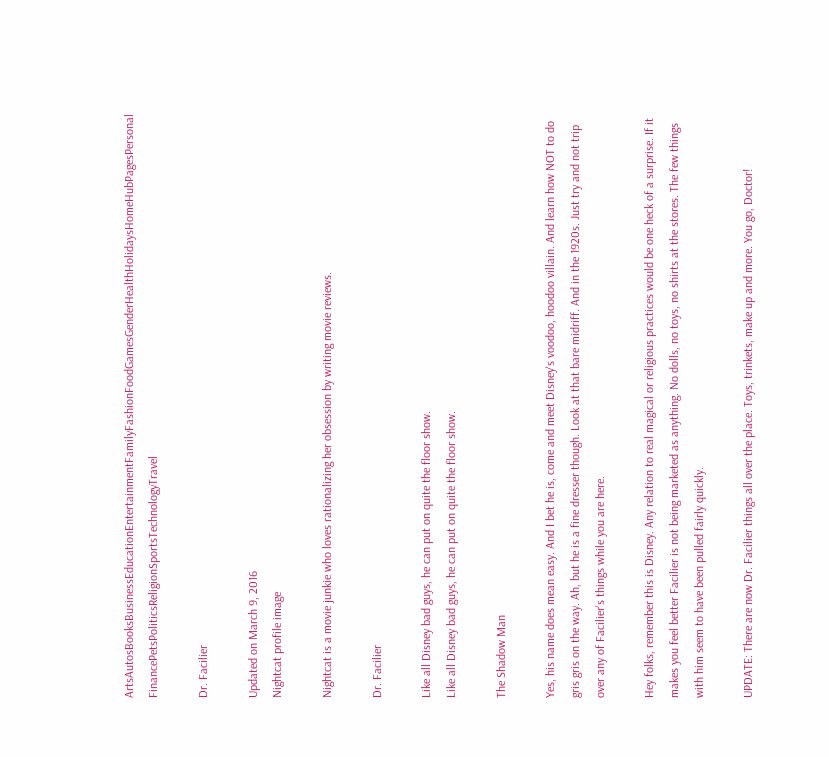ArtsAutosBooksBusinessEducationEntertainmentFamilyFashionFoodGamesGenderHealthHolidaysHomeHubPagesPersonal FinancePetsPoliticsReligionSportsTechnologyTravel

Dr. Facilier

Updated on March 9, 2016
Nightcat profile image

Nightcat is a movie junkie who loves rationalizing her obsession by writing movie reviews.

Dr. Facilier

Like all Disney bad guys, he can put on quite the floor show.
Like all Disney bad guys, he can put on quite the floor show.

The Shadow Man

Yes, his name does mean easy. And I bet he is, come and meet Disney's voodoo, hoodoo villain. And learn how NOT to do gris gris on the way. Ah, but he is a fine dresser though. Look at that bare midriff. And in the 1920s. Just try and not trip over any of Facilier's things while you are here.

Hey folks, remember this is Disney. Any relation to real magical or religious practices would be one heck of a surprise. If it makes you feel better Facilier is not being marketed as anything. No dolls, no toys, no shirts at the stores. The few things with him seem to have been pulled fairly quickly.

UPDATE: There are now Dr. Facilier things all over the place. Toys, trinkets, make up and more. You go, Doctor!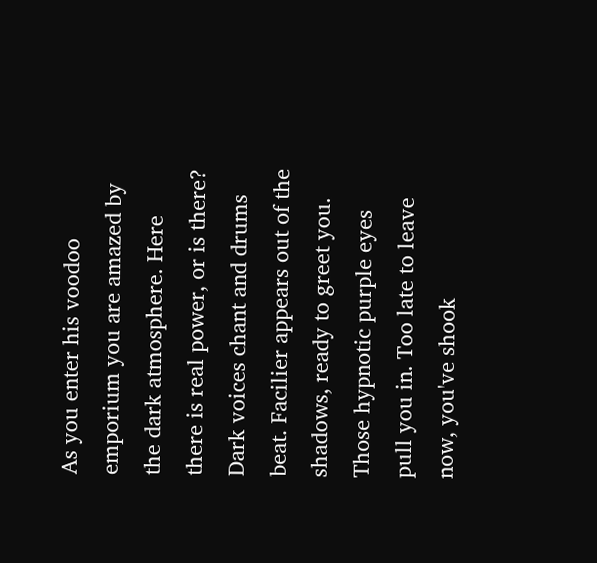As you enter his voodoo emporium you are amazed by the dark atmosphere. Here there is real power, or is there? Dark voices chant and drums beat. Facilier appears out of the shadows, ready to greet you. Those hypnotic purple eyes pull you in. Too late to leave now, you've shook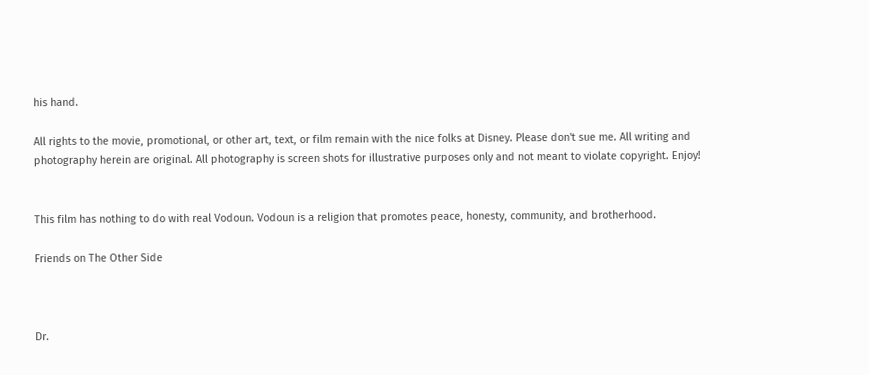his hand.

All rights to the movie, promotional, or other art, text, or film remain with the nice folks at Disney. Please don't sue me. All writing and photography herein are original. All photography is screen shots for illustrative purposes only and not meant to violate copyright. Enjoy!


This film has nothing to do with real Vodoun. Vodoun is a religion that promotes peace, honesty, community, and brotherhood.

Friends on The Other Side



Dr.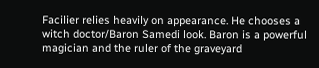Facilier relies heavily on appearance. He chooses a witch doctor/Baron Samedi look. Baron is a powerful magician and the ruler of the graveyard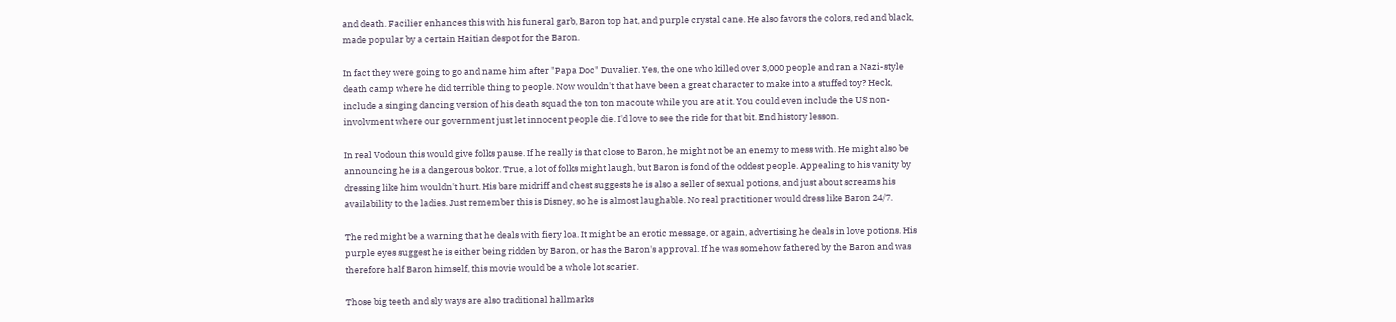and death. Facilier enhances this with his funeral garb, Baron top hat, and purple crystal cane. He also favors the colors, red and black, made popular by a certain Haitian despot for the Baron.

In fact they were going to go and name him after "Papa Doc" Duvalier. Yes, the one who killed over 3,000 people and ran a Nazi-style death camp where he did terrible thing to people. Now wouldn't that have been a great character to make into a stuffed toy? Heck, include a singing dancing version of his death squad the ton ton macoute while you are at it. You could even include the US non-involvment where our government just let innocent people die. I'd love to see the ride for that bit. End history lesson.

In real Vodoun this would give folks pause. If he really is that close to Baron, he might not be an enemy to mess with. He might also be announcing he is a dangerous bokor. True, a lot of folks might laugh, but Baron is fond of the oddest people. Appealing to his vanity by dressing like him wouldn't hurt. His bare midriff and chest suggests he is also a seller of sexual potions, and just about screams his availability to the ladies. Just remember this is Disney, so he is almost laughable. No real practitioner would dress like Baron 24/7.

The red might be a warning that he deals with fiery loa. It might be an erotic message, or again, advertising he deals in love potions. His purple eyes suggest he is either being ridden by Baron, or has the Baron's approval. If he was somehow fathered by the Baron and was therefore half Baron himself, this movie would be a whole lot scarier.

Those big teeth and sly ways are also traditional hallmarks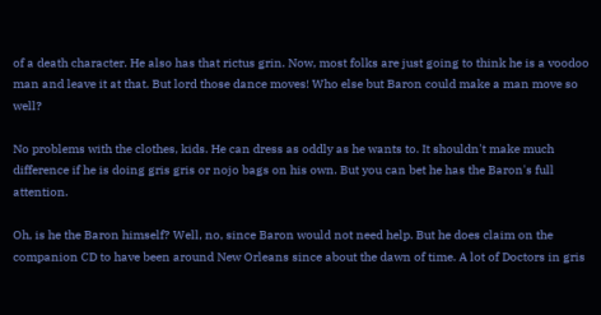of a death character. He also has that rictus grin. Now, most folks are just going to think he is a voodoo man and leave it at that. But lord those dance moves! Who else but Baron could make a man move so well?

No problems with the clothes, kids. He can dress as oddly as he wants to. It shouldn't make much difference if he is doing gris gris or nojo bags on his own. But you can bet he has the Baron's full attention.

Oh, is he the Baron himself? Well, no, since Baron would not need help. But he does claim on the companion CD to have been around New Orleans since about the dawn of time. A lot of Doctors in gris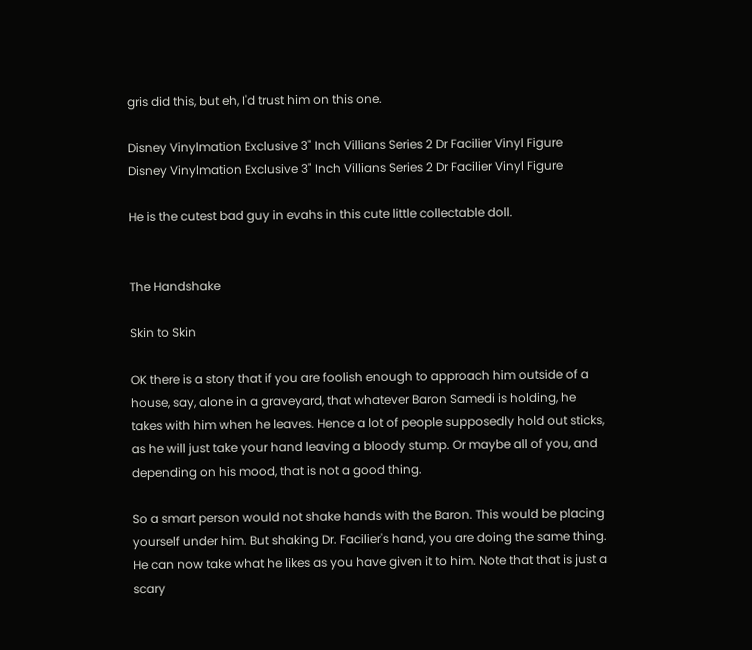gris did this, but eh, I'd trust him on this one.

Disney Vinylmation Exclusive 3" Inch Villians Series 2 Dr Facilier Vinyl Figure
Disney Vinylmation Exclusive 3" Inch Villians Series 2 Dr Facilier Vinyl Figure

He is the cutest bad guy in evahs in this cute little collectable doll.


The Handshake

Skin to Skin

OK there is a story that if you are foolish enough to approach him outside of a house, say, alone in a graveyard, that whatever Baron Samedi is holding, he takes with him when he leaves. Hence a lot of people supposedly hold out sticks, as he will just take your hand leaving a bloody stump. Or maybe all of you, and depending on his mood, that is not a good thing.

So a smart person would not shake hands with the Baron. This would be placing yourself under him. But shaking Dr. Facilier's hand, you are doing the same thing. He can now take what he likes as you have given it to him. Note that that is just a scary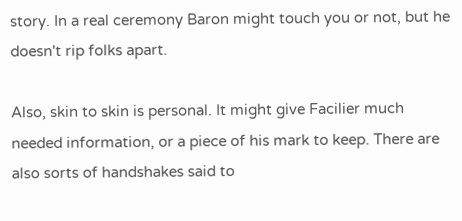story. In a real ceremony Baron might touch you or not, but he doesn't rip folks apart.

Also, skin to skin is personal. It might give Facilier much needed information, or a piece of his mark to keep. There are also sorts of handshakes said to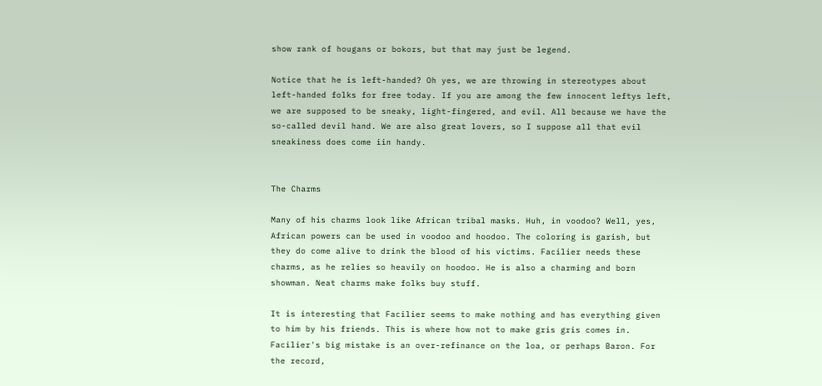show rank of hougans or bokors, but that may just be legend.

Notice that he is left-handed? Oh yes, we are throwing in stereotypes about left-handed folks for free today. If you are among the few innocent leftys left, we are supposed to be sneaky, light-fingered, and evil. All because we have the so-called devil hand. We are also great lovers, so I suppose all that evil sneakiness does come iin handy.


The Charms

Many of his charms look like African tribal masks. Huh, in voodoo? Well, yes, African powers can be used in voodoo and hoodoo. The coloring is garish, but they do come alive to drink the blood of his victims. Facilier needs these charms, as he relies so heavily on hoodoo. He is also a charming and born showman. Neat charms make folks buy stuff.

It is interesting that Facilier seems to make nothing and has everything given to him by his friends. This is where how not to make gris gris comes in. Facilier's big mistake is an over-refinance on the loa, or perhaps Baron. For the record,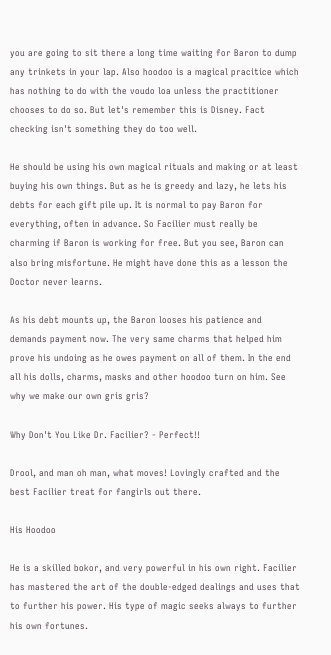you are going to sit there a long time waiting for Baron to dump any trinkets in your lap. Also hoodoo is a magical pracitice which has nothing to do with the voudo loa unless the practitioner chooses to do so. But let's remember this is Disney. Fact checking isn't something they do too well.

He should be using his own magical rituals and making or at least buying his own things. But as he is greedy and lazy, he lets his debts for each gift pile up. It is normal to pay Baron for everything, often in advance. So Facilier must really be charming if Baron is working for free. But you see, Baron can also bring misfortune. He might have done this as a lesson the Doctor never learns.

As his debt mounts up, the Baron looses his patience and demands payment now. The very same charms that helped him prove his undoing as he owes payment on all of them. In the end all his dolls, charms, masks and other hoodoo turn on him. See why we make our own gris gris?

Why Don't You Like Dr. Facilier? - Perfect!!

Drool, and man oh man, what moves! Lovingly crafted and the best Facilier treat for fangirls out there.

His Hoodoo

He is a skilled bokor, and very powerful in his own right. Facilier has mastered the art of the double-edged dealings and uses that to further his power. His type of magic seeks always to further his own fortunes.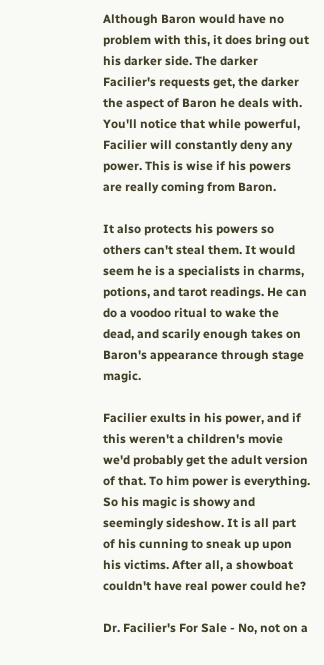Although Baron would have no problem with this, it does bring out his darker side. The darker Facilier's requests get, the darker the aspect of Baron he deals with. You'll notice that while powerful, Facilier will constantly deny any power. This is wise if his powers are really coming from Baron.

It also protects his powers so others can't steal them. It would seem he is a specialists in charms, potions, and tarot readings. He can do a voodoo ritual to wake the dead, and scarily enough takes on Baron's appearance through stage magic.

Facilier exults in his power, and if this weren't a children's movie we'd probably get the adult version of that. To him power is everything. So his magic is showy and seemingly sideshow. It is all part of his cunning to sneak up upon his victims. After all, a showboat couldn't have real power could he?

Dr. Facilier's For Sale - No, not on a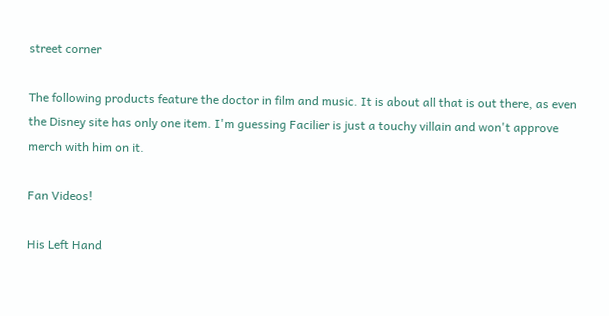street corner

The following products feature the doctor in film and music. It is about all that is out there, as even the Disney site has only one item. I'm guessing Facilier is just a touchy villain and won't approve merch with him on it.

Fan Videos!

His Left Hand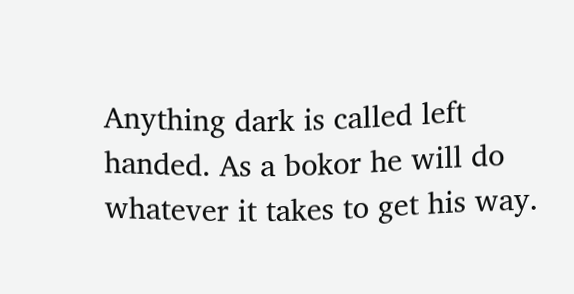Anything dark is called left handed. As a bokor he will do whatever it takes to get his way.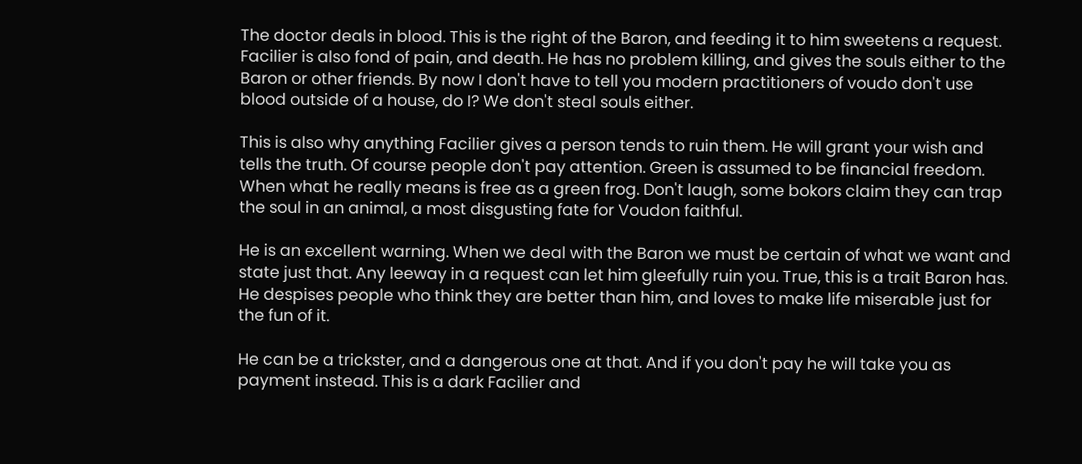The doctor deals in blood. This is the right of the Baron, and feeding it to him sweetens a request. Facilier is also fond of pain, and death. He has no problem killing, and gives the souls either to the Baron or other friends. By now I don't have to tell you modern practitioners of voudo don't use blood outside of a house, do I? We don't steal souls either.

This is also why anything Facilier gives a person tends to ruin them. He will grant your wish and tells the truth. Of course people don't pay attention. Green is assumed to be financial freedom. When what he really means is free as a green frog. Don't laugh, some bokors claim they can trap the soul in an animal, a most disgusting fate for Voudon faithful.

He is an excellent warning. When we deal with the Baron we must be certain of what we want and state just that. Any leeway in a request can let him gleefully ruin you. True, this is a trait Baron has. He despises people who think they are better than him, and loves to make life miserable just for the fun of it.

He can be a trickster, and a dangerous one at that. And if you don't pay he will take you as payment instead. This is a dark Facilier and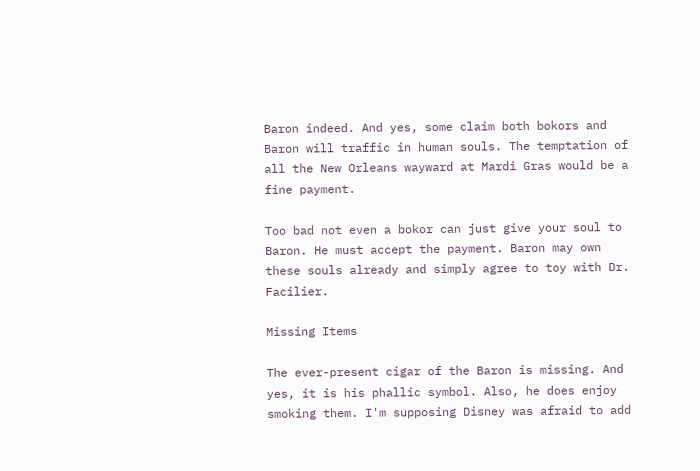Baron indeed. And yes, some claim both bokors and Baron will traffic in human souls. The temptation of all the New Orleans wayward at Mardi Gras would be a fine payment.

Too bad not even a bokor can just give your soul to Baron. He must accept the payment. Baron may own these souls already and simply agree to toy with Dr. Facilier.

Missing Items

The ever-present cigar of the Baron is missing. And yes, it is his phallic symbol. Also, he does enjoy smoking them. I'm supposing Disney was afraid to add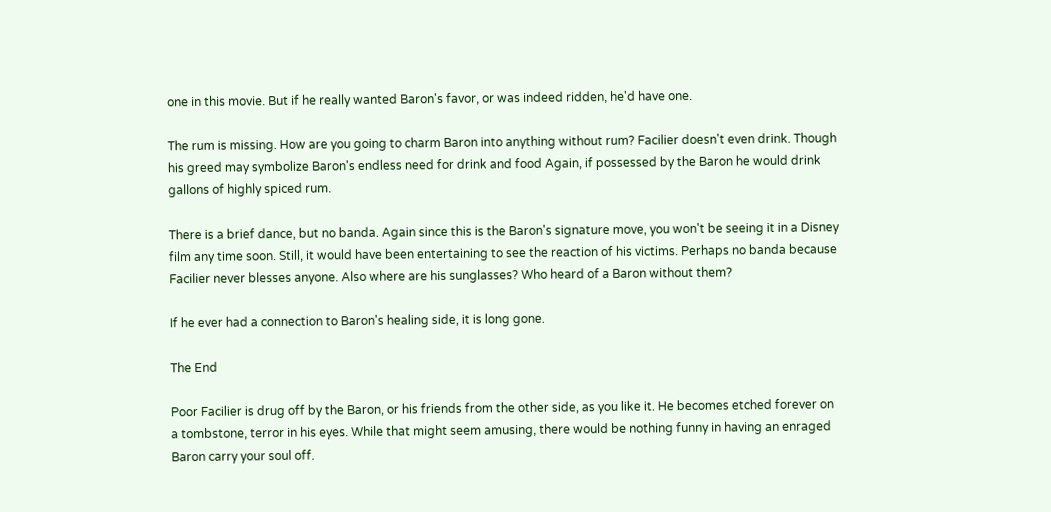one in this movie. But if he really wanted Baron's favor, or was indeed ridden, he'd have one.

The rum is missing. How are you going to charm Baron into anything without rum? Facilier doesn't even drink. Though his greed may symbolize Baron's endless need for drink and food Again, if possessed by the Baron he would drink gallons of highly spiced rum.

There is a brief dance, but no banda. Again since this is the Baron's signature move, you won't be seeing it in a Disney film any time soon. Still, it would have been entertaining to see the reaction of his victims. Perhaps no banda because Facilier never blesses anyone. Also where are his sunglasses? Who heard of a Baron without them?

If he ever had a connection to Baron's healing side, it is long gone.

The End

Poor Facilier is drug off by the Baron, or his friends from the other side, as you like it. He becomes etched forever on a tombstone, terror in his eyes. While that might seem amusing, there would be nothing funny in having an enraged Baron carry your soul off.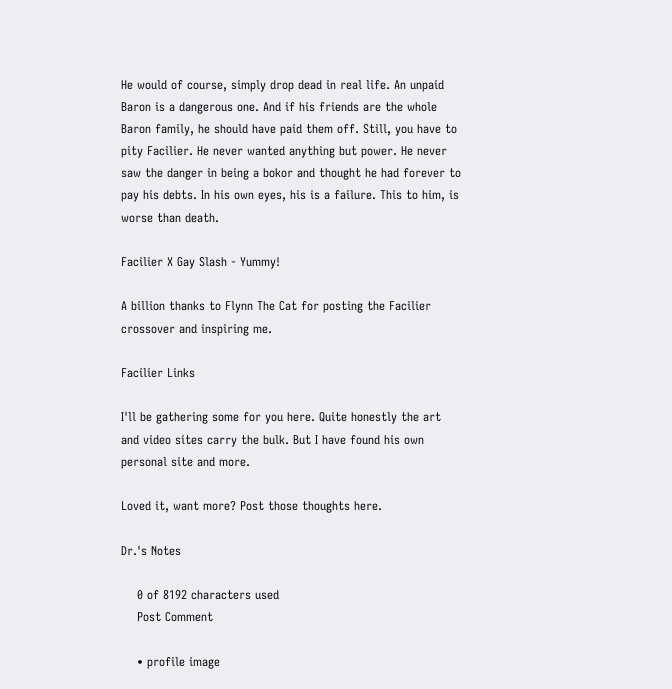He would of course, simply drop dead in real life. An unpaid Baron is a dangerous one. And if his friends are the whole Baron family, he should have paid them off. Still, you have to pity Facilier. He never wanted anything but power. He never saw the danger in being a bokor and thought he had forever to pay his debts. In his own eyes, his is a failure. This to him, is worse than death.

Facilier X Gay Slash - Yummy!

A billion thanks to Flynn The Cat for posting the Facilier crossover and inspiring me.

Facilier Links

I'll be gathering some for you here. Quite honestly the art and video sites carry the bulk. But I have found his own personal site and more.

Loved it, want more? Post those thoughts here.

Dr.'s Notes

    0 of 8192 characters used
    Post Comment

    • profile image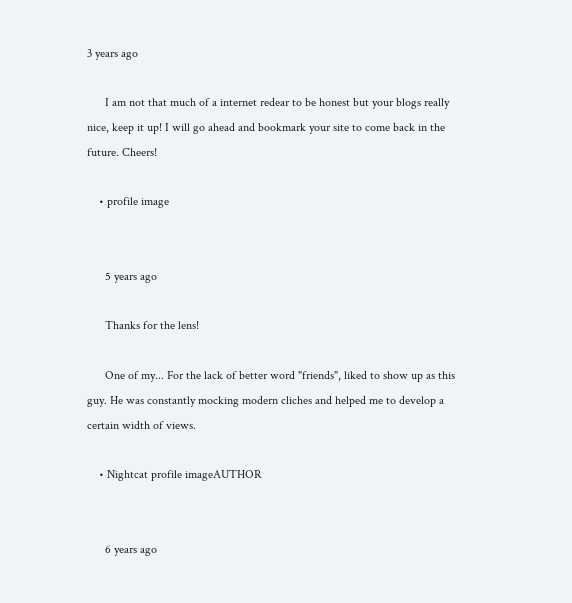3 years ago

      I am not that much of a internet redear to be honest but your blogs really nice, keep it up! I will go ahead and bookmark your site to come back in the future. Cheers!

    • profile image


      5 years ago

      Thanks for the lens!

      One of my... For the lack of better word "friends", liked to show up as this guy. He was constantly mocking modern cliches and helped me to develop a certain width of views.

    • Nightcat profile imageAUTHOR


      6 years ago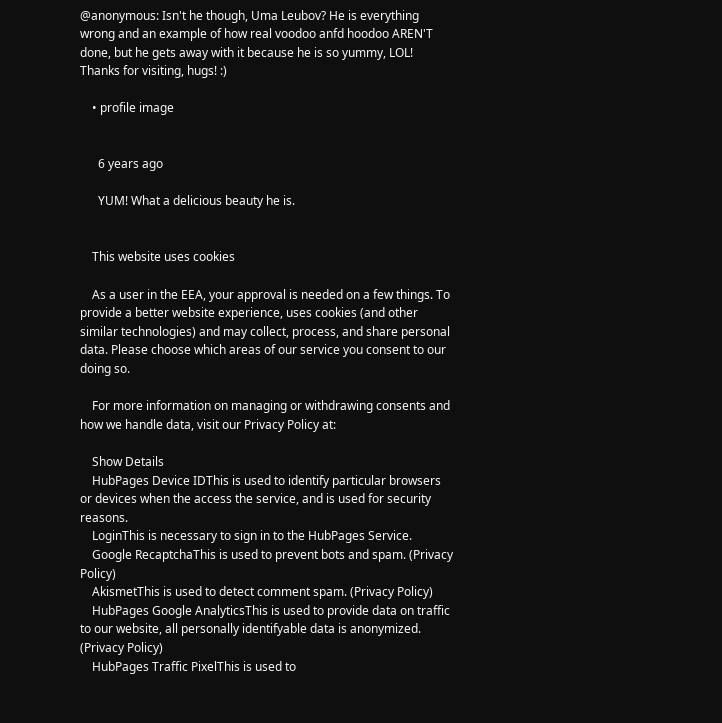@anonymous: Isn't he though, Uma Leubov? He is everything wrong and an example of how real voodoo anfd hoodoo AREN'T done, but he gets away with it because he is so yummy, LOL! Thanks for visiting, hugs! :)

    • profile image


      6 years ago

      YUM! What a delicious beauty he is.


    This website uses cookies

    As a user in the EEA, your approval is needed on a few things. To provide a better website experience, uses cookies (and other similar technologies) and may collect, process, and share personal data. Please choose which areas of our service you consent to our doing so.

    For more information on managing or withdrawing consents and how we handle data, visit our Privacy Policy at:

    Show Details
    HubPages Device IDThis is used to identify particular browsers or devices when the access the service, and is used for security reasons.
    LoginThis is necessary to sign in to the HubPages Service.
    Google RecaptchaThis is used to prevent bots and spam. (Privacy Policy)
    AkismetThis is used to detect comment spam. (Privacy Policy)
    HubPages Google AnalyticsThis is used to provide data on traffic to our website, all personally identifyable data is anonymized. (Privacy Policy)
    HubPages Traffic PixelThis is used to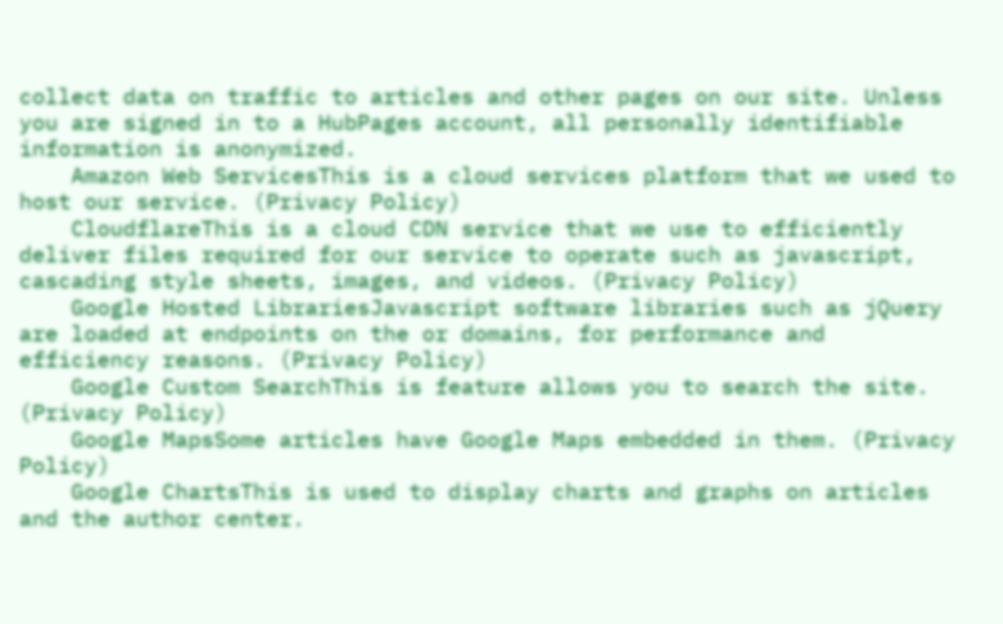collect data on traffic to articles and other pages on our site. Unless you are signed in to a HubPages account, all personally identifiable information is anonymized.
    Amazon Web ServicesThis is a cloud services platform that we used to host our service. (Privacy Policy)
    CloudflareThis is a cloud CDN service that we use to efficiently deliver files required for our service to operate such as javascript, cascading style sheets, images, and videos. (Privacy Policy)
    Google Hosted LibrariesJavascript software libraries such as jQuery are loaded at endpoints on the or domains, for performance and efficiency reasons. (Privacy Policy)
    Google Custom SearchThis is feature allows you to search the site. (Privacy Policy)
    Google MapsSome articles have Google Maps embedded in them. (Privacy Policy)
    Google ChartsThis is used to display charts and graphs on articles and the author center.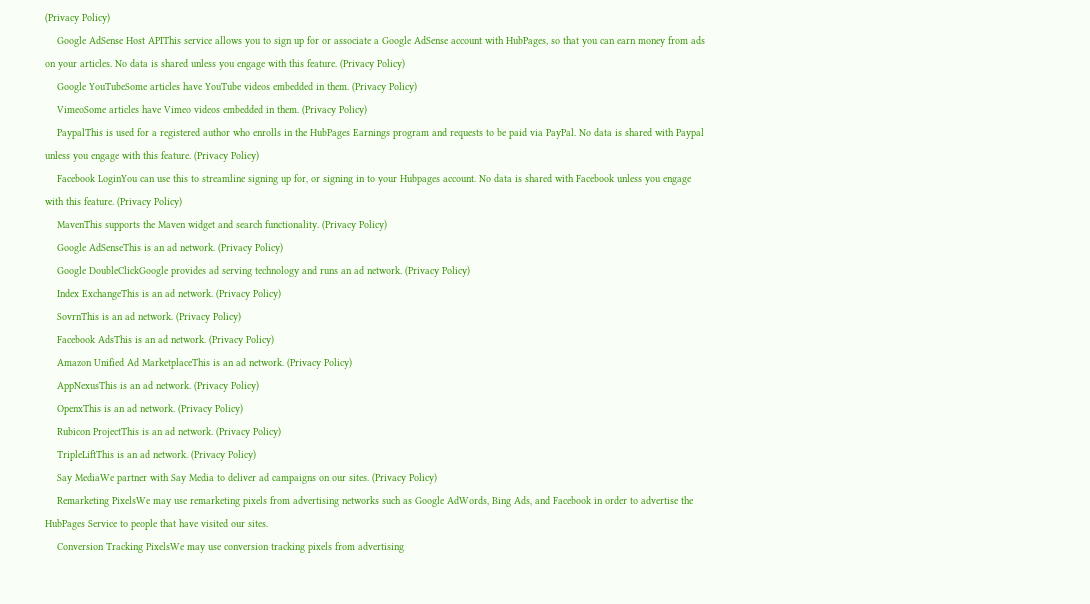(Privacy Policy)
    Google AdSense Host APIThis service allows you to sign up for or associate a Google AdSense account with HubPages, so that you can earn money from ads on your articles. No data is shared unless you engage with this feature. (Privacy Policy)
    Google YouTubeSome articles have YouTube videos embedded in them. (Privacy Policy)
    VimeoSome articles have Vimeo videos embedded in them. (Privacy Policy)
    PaypalThis is used for a registered author who enrolls in the HubPages Earnings program and requests to be paid via PayPal. No data is shared with Paypal unless you engage with this feature. (Privacy Policy)
    Facebook LoginYou can use this to streamline signing up for, or signing in to your Hubpages account. No data is shared with Facebook unless you engage with this feature. (Privacy Policy)
    MavenThis supports the Maven widget and search functionality. (Privacy Policy)
    Google AdSenseThis is an ad network. (Privacy Policy)
    Google DoubleClickGoogle provides ad serving technology and runs an ad network. (Privacy Policy)
    Index ExchangeThis is an ad network. (Privacy Policy)
    SovrnThis is an ad network. (Privacy Policy)
    Facebook AdsThis is an ad network. (Privacy Policy)
    Amazon Unified Ad MarketplaceThis is an ad network. (Privacy Policy)
    AppNexusThis is an ad network. (Privacy Policy)
    OpenxThis is an ad network. (Privacy Policy)
    Rubicon ProjectThis is an ad network. (Privacy Policy)
    TripleLiftThis is an ad network. (Privacy Policy)
    Say MediaWe partner with Say Media to deliver ad campaigns on our sites. (Privacy Policy)
    Remarketing PixelsWe may use remarketing pixels from advertising networks such as Google AdWords, Bing Ads, and Facebook in order to advertise the HubPages Service to people that have visited our sites.
    Conversion Tracking PixelsWe may use conversion tracking pixels from advertising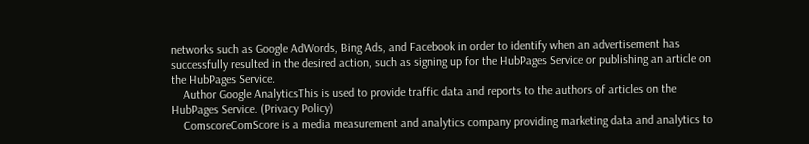networks such as Google AdWords, Bing Ads, and Facebook in order to identify when an advertisement has successfully resulted in the desired action, such as signing up for the HubPages Service or publishing an article on the HubPages Service.
    Author Google AnalyticsThis is used to provide traffic data and reports to the authors of articles on the HubPages Service. (Privacy Policy)
    ComscoreComScore is a media measurement and analytics company providing marketing data and analytics to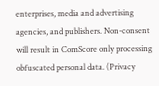enterprises, media and advertising agencies, and publishers. Non-consent will result in ComScore only processing obfuscated personal data. (Privacy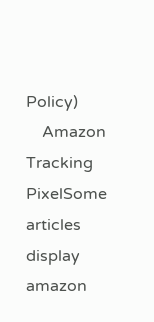Policy)
    Amazon Tracking PixelSome articles display amazon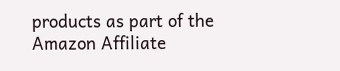products as part of the Amazon Affiliate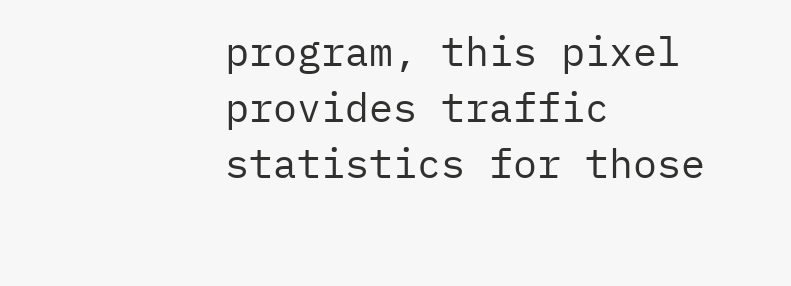program, this pixel provides traffic statistics for those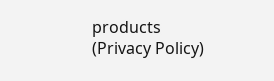products (Privacy Policy)